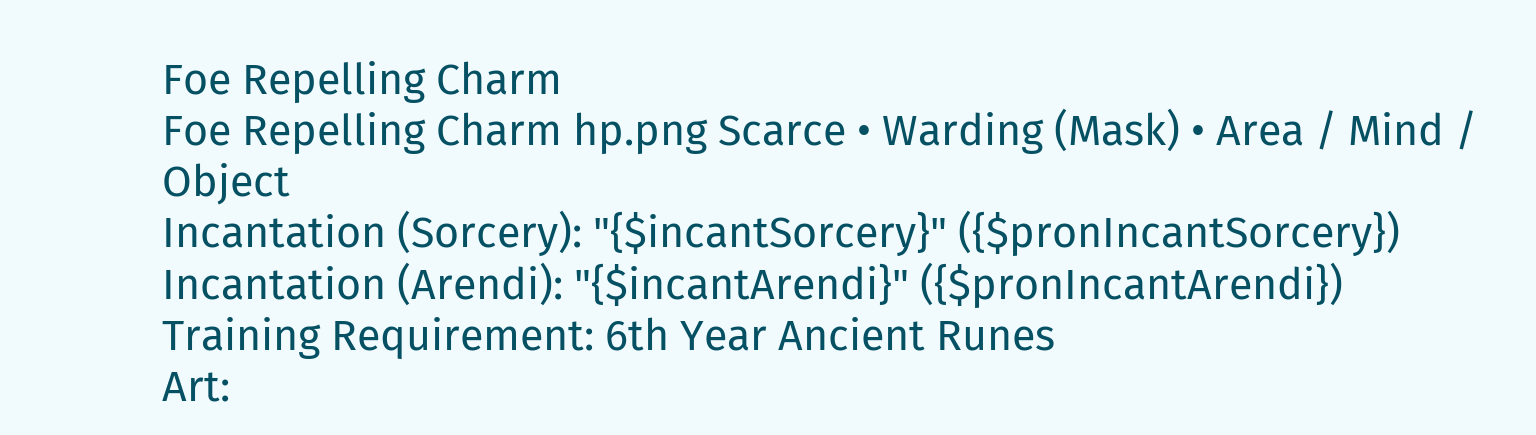Foe Repelling Charm
Foe Repelling Charm hp.png Scarce • Warding (Mask) • Area / Mind / Object
Incantation (Sorcery): "{$incantSorcery}" ({$pronIncantSorcery})
Incantation (Arendi): "{$incantArendi}" ({$pronIncantArendi})
Training Requirement: 6th Year Ancient Runes
Art: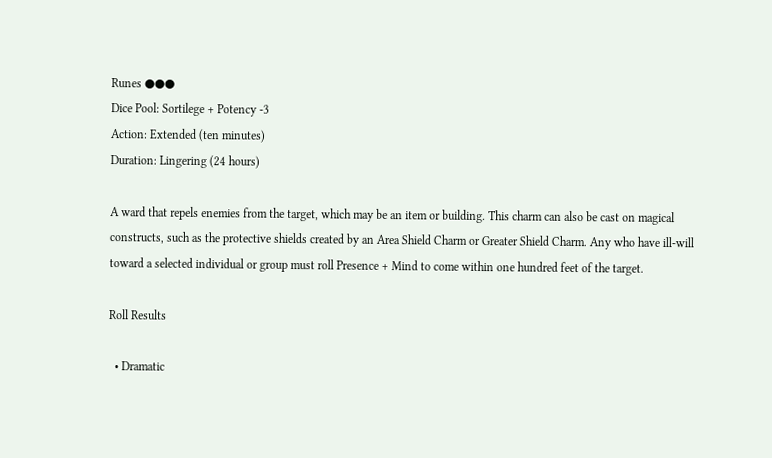Runes ●●●
Dice Pool: Sortilege + Potency -3
Action: Extended (ten minutes)
Duration: Lingering (24 hours)

A ward that repels enemies from the target, which may be an item or building. This charm can also be cast on magical constructs, such as the protective shields created by an Area Shield Charm or Greater Shield Charm. Any who have ill-will toward a selected individual or group must roll Presence + Mind to come within one hundred feet of the target.

Roll Results

  • Dramatic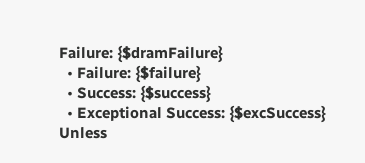Failure: {$dramFailure}
  • Failure: {$failure}
  • Success: {$success}
  • Exceptional Success: {$excSuccess}
Unless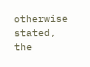otherwise stated, the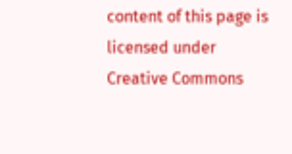content of this page is licensed under Creative Commons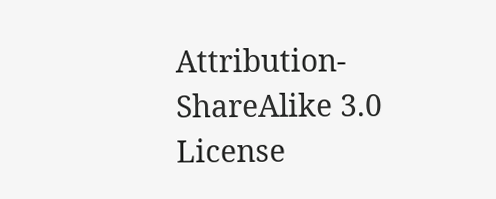Attribution-ShareAlike 3.0 License